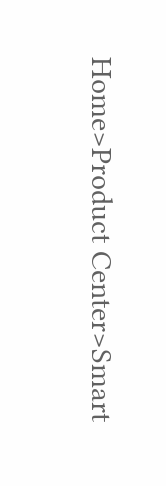Home>Product Center>Smart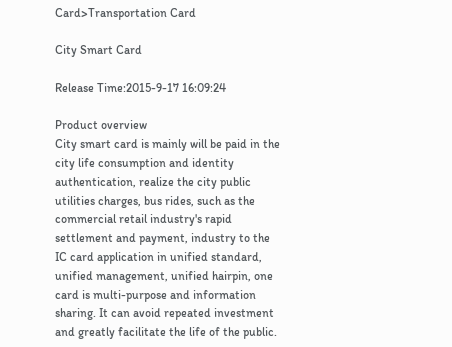Card>Transportation Card

City Smart Card

Release Time:2015-9-17 16:09:24

Product overview
City smart card is mainly will be paid in the city life consumption and identity authentication, realize the city public utilities charges, bus rides, such as the commercial retail industry's rapid settlement and payment, industry to the IC card application in unified standard, unified management, unified hairpin, one card is multi-purpose and information sharing. It can avoid repeated investment and greatly facilitate the life of the public.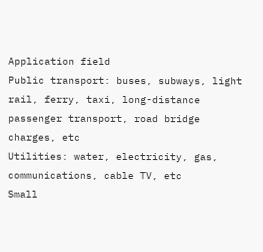Application field
Public transport: buses, subways, light rail, ferry, taxi, long-distance passenger transport, road bridge charges, etc
Utilities: water, electricity, gas, communications, cable TV, etc
Small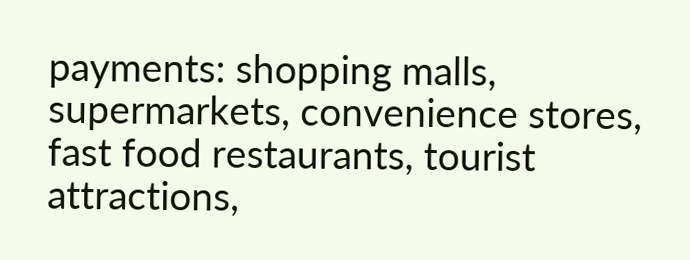payments: shopping malls, supermarkets, convenience stores, fast food restaurants, tourist attractions,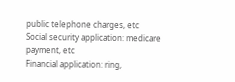public telephone charges, etc
Social security application: medicare payment, etc
Financial application: ring,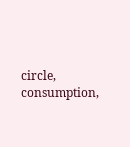circle, consumption,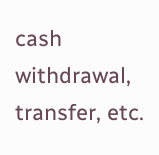cash withdrawal, transfer, etc.